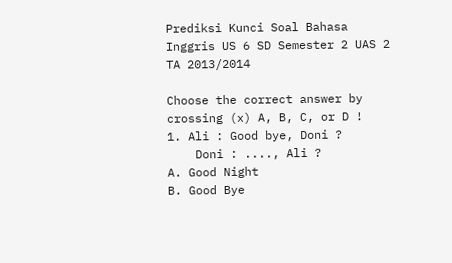Prediksi Kunci Soal Bahasa Inggris US 6 SD Semester 2 UAS 2 TA 2013/2014

Choose the correct answer by crossing (x) A, B, C, or D !
1. Ali : Good bye, Doni ?
    Doni : ...., Ali ?
A. Good Night
B. Good Bye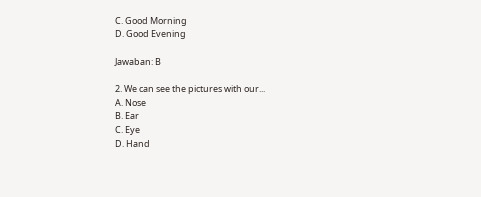C. Good Morning
D. Good Evening

Jawaban: B

2. We can see the pictures with our...
A. Nose
B. Ear
C. Eye
D. Hand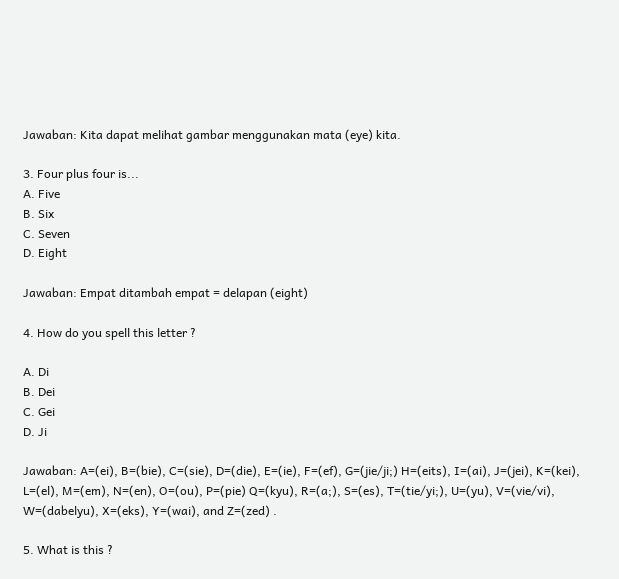Jawaban: Kita dapat melihat gambar menggunakan mata (eye) kita.

3. Four plus four is...
A. Five
B. Six
C. Seven
D. Eight

Jawaban: Empat ditambah empat = delapan (eight)

4. How do you spell this letter ?

A. Di
B. Dei
C. Gei
D. Ji

Jawaban: A=(ei), B=(bie), C=(sie), D=(die), E=(ie), F=(ef), G=(jie/ji;) H=(eits), I=(ai), J=(jei), K=(kei), L=(el), M=(em), N=(en), O=(ou), P=(pie) Q=(kyu), R=(a;), S=(es), T=(tie/yi;), U=(yu), V=(vie/vi), W=(dabelyu), X=(eks), Y=(wai), and Z=(zed) .

5. What is this ?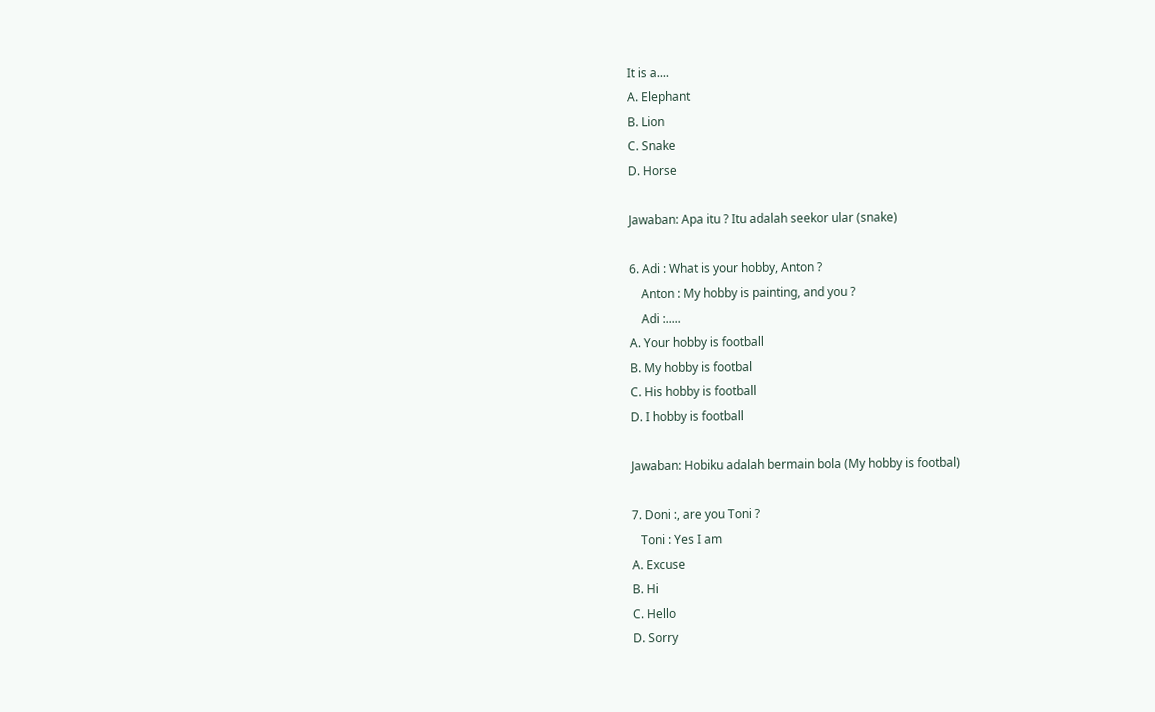It is a....
A. Elephant
B. Lion
C. Snake
D. Horse

Jawaban: Apa itu ? Itu adalah seekor ular (snake)

6. Adi : What is your hobby, Anton ?
    Anton : My hobby is painting, and you ?
    Adi :.....
A. Your hobby is football
B. My hobby is footbal
C. His hobby is football
D. I hobby is football

Jawaban: Hobiku adalah bermain bola (My hobby is footbal)

7. Doni :, are you Toni ?
   Toni : Yes I am
A. Excuse
B. Hi
C. Hello
D. Sorry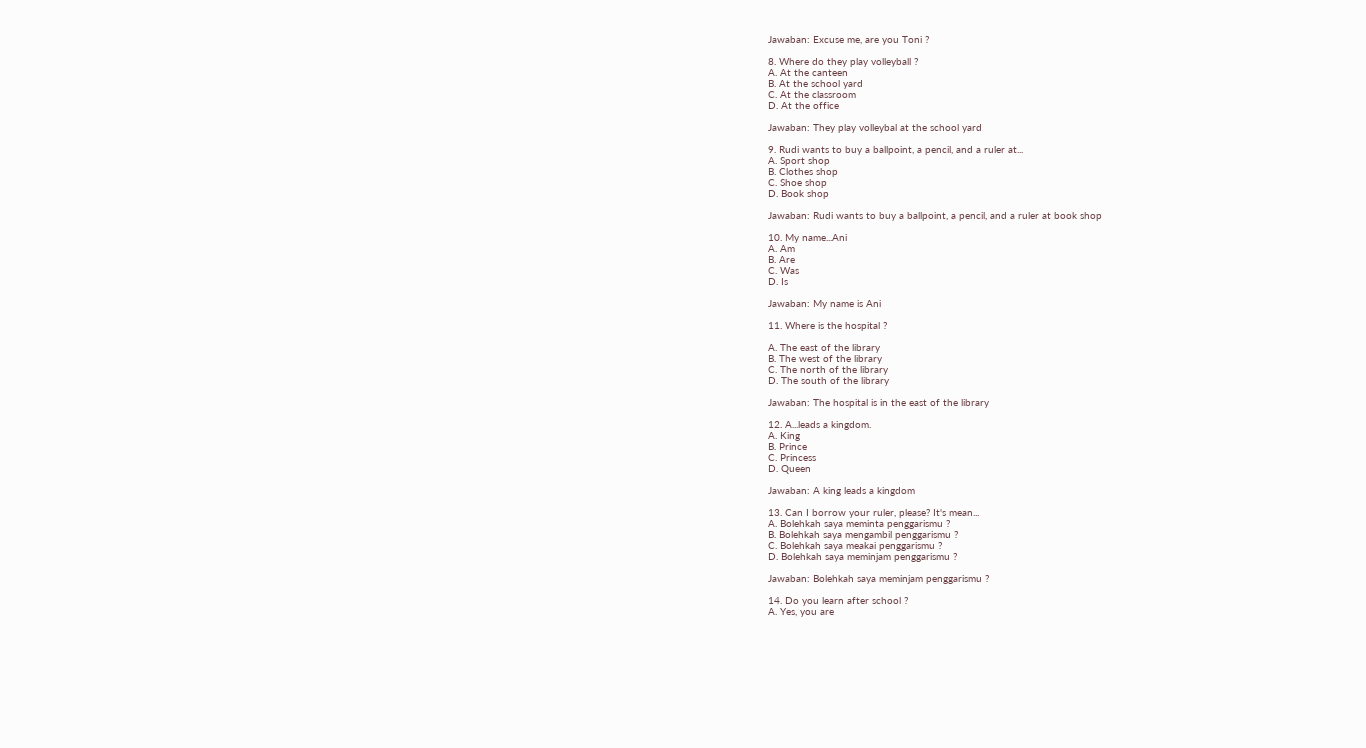Jawaban: Excuse me, are you Toni ?

8. Where do they play volleyball ?
A. At the canteen
B. At the school yard
C. At the classroom
D. At the office

Jawaban: They play volleybal at the school yard

9. Rudi wants to buy a ballpoint, a pencil, and a ruler at...
A. Sport shop
B. Clothes shop
C. Shoe shop
D. Book shop

Jawaban: Rudi wants to buy a ballpoint, a pencil, and a ruler at book shop

10. My name...Ani
A. Am
B. Are
C. Was
D. Is

Jawaban: My name is Ani

11. Where is the hospital ?

A. The east of the library
B. The west of the library
C. The north of the library
D. The south of the library

Jawaban: The hospital is in the east of the library

12. A...leads a kingdom.
A. King
B. Prince
C. Princess
D. Queen

Jawaban: A king leads a kingdom

13. Can I borrow your ruler, please? It's mean...
A. Bolehkah saya meminta penggarismu ?
B. Bolehkah saya mengambil penggarismu ?
C. Bolehkah saya meakai penggarismu ?
D. Bolehkah saya meminjam penggarismu ?

Jawaban: Bolehkah saya meminjam penggarismu ?

14. Do you learn after school ?
A. Yes, you are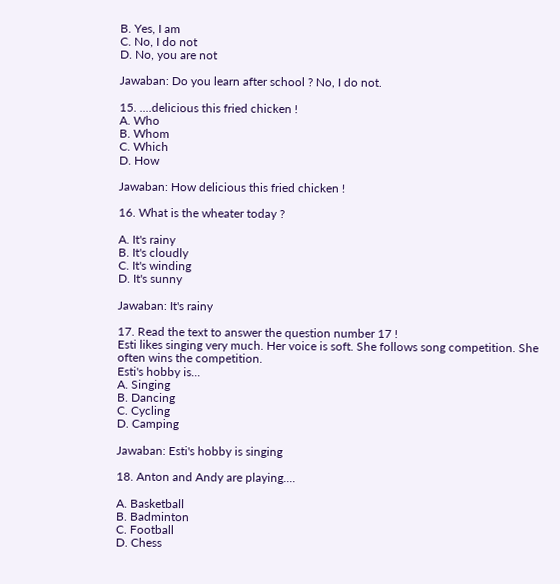B. Yes, I am
C. No, I do not
D. No, you are not

Jawaban: Do you learn after school ? No, I do not.

15. ....delicious this fried chicken !
A. Who
B. Whom
C. Which
D. How

Jawaban: How delicious this fried chicken !

16. What is the wheater today ?

A. It's rainy
B. It's cloudly
C. It's winding
D. It's sunny

Jawaban: It's rainy

17. Read the text to answer the question number 17 !
Esti likes singing very much. Her voice is soft. She follows song competition. She often wins the competition.
Esti's hobby is...
A. Singing
B. Dancing
C. Cycling
D. Camping

Jawaban: Esti's hobby is singing

18. Anton and Andy are playing....

A. Basketball
B. Badminton
C. Football
D. Chess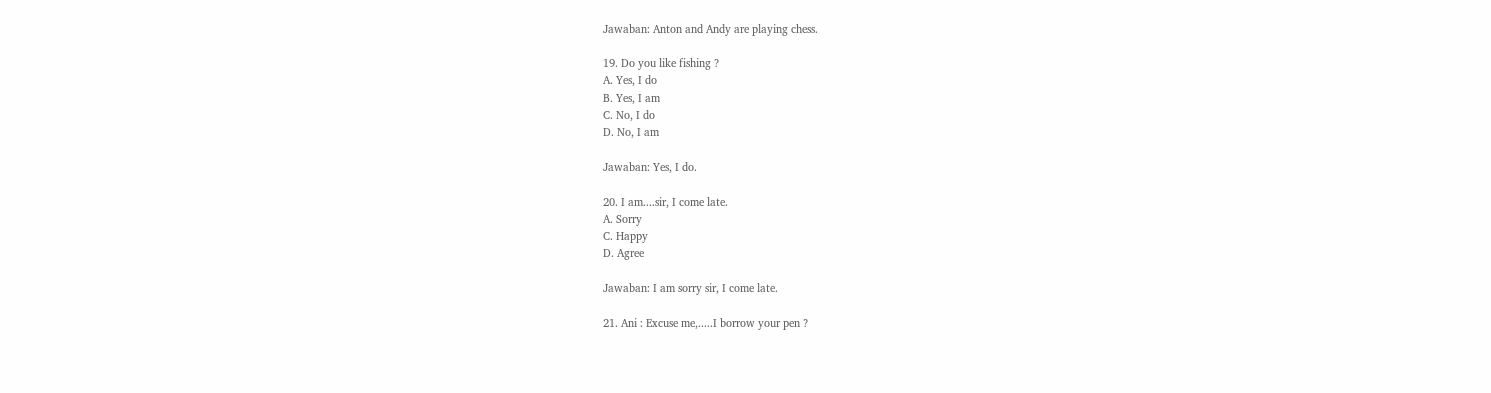Jawaban: Anton and Andy are playing chess.

19. Do you like fishing ?
A. Yes, I do
B. Yes, I am
C. No, I do
D. No, I am

Jawaban: Yes, I do.

20. I am....sir, I come late.
A. Sorry
C. Happy
D. Agree

Jawaban: I am sorry sir, I come late.

21. Ani : Excuse me,.....I borrow your pen ?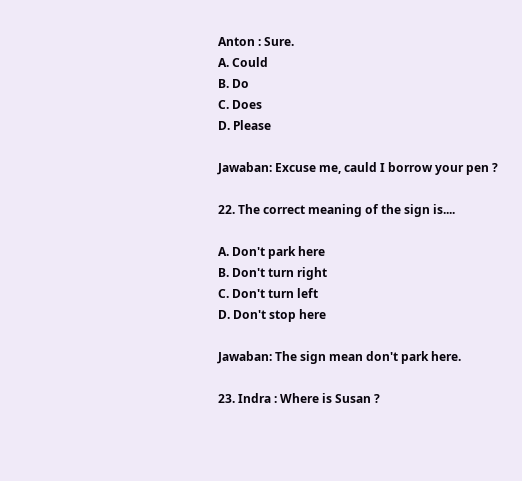Anton : Sure.
A. Could
B. Do
C. Does
D. Please

Jawaban: Excuse me, cauld I borrow your pen ?

22. The correct meaning of the sign is....

A. Don't park here
B. Don't turn right
C. Don't turn left
D. Don't stop here

Jawaban: The sign mean don't park here.

23. Indra : Where is Susan ?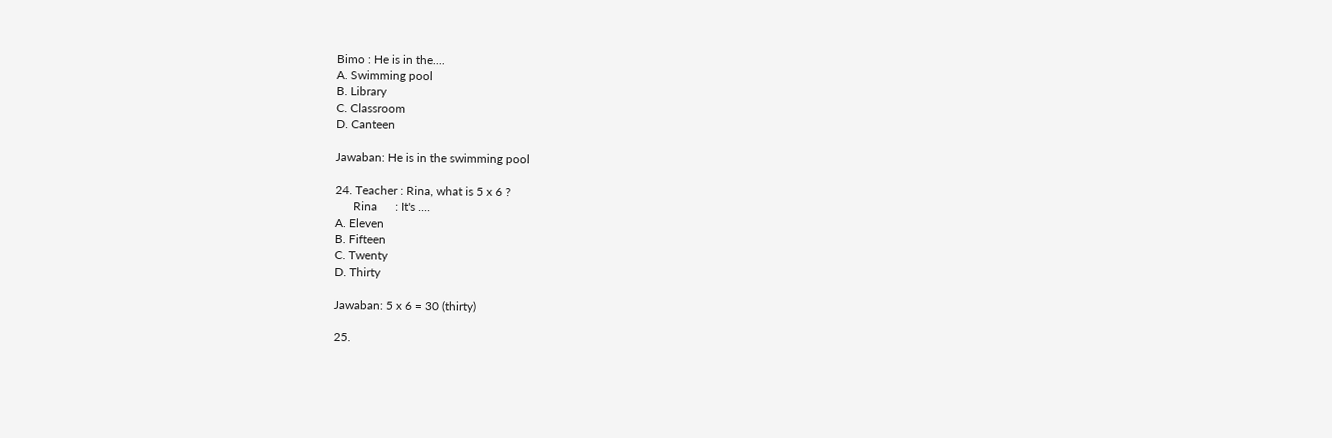Bimo : He is in the....
A. Swimming pool
B. Library
C. Classroom
D. Canteen

Jawaban: He is in the swimming pool

24. Teacher : Rina, what is 5 x 6 ?
      Rina      : It's ....
A. Eleven
B. Fifteen
C. Twenty
D. Thirty

Jawaban: 5 x 6 = 30 (thirty)

25.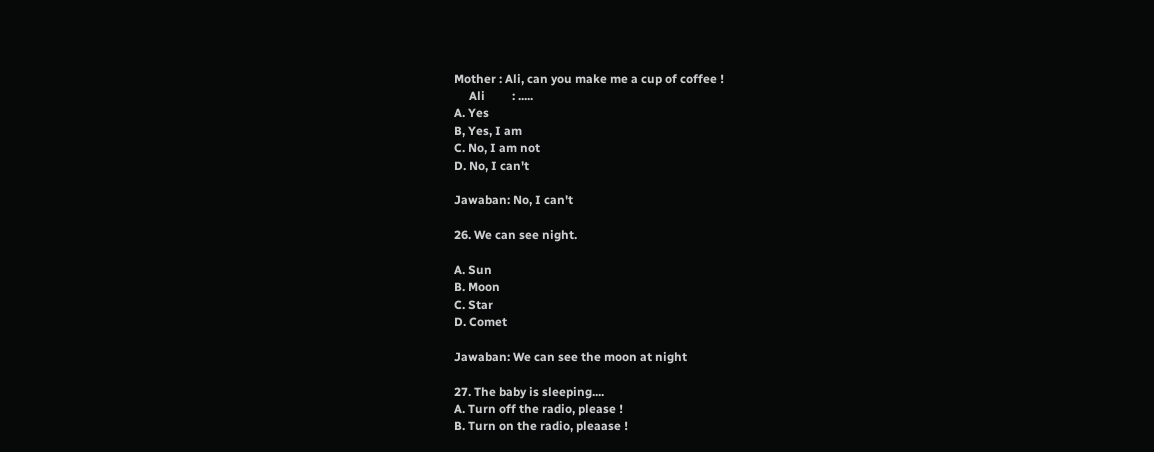Mother : Ali, can you make me a cup of coffee !
     Ali         : .....
A. Yes
B, Yes, I am
C. No, I am not
D. No, I can't

Jawaban: No, I can't

26. We can see night.

A. Sun
B. Moon
C. Star
D. Comet

Jawaban: We can see the moon at night

27. The baby is sleeping....
A. Turn off the radio, please !
B. Turn on the radio, pleaase !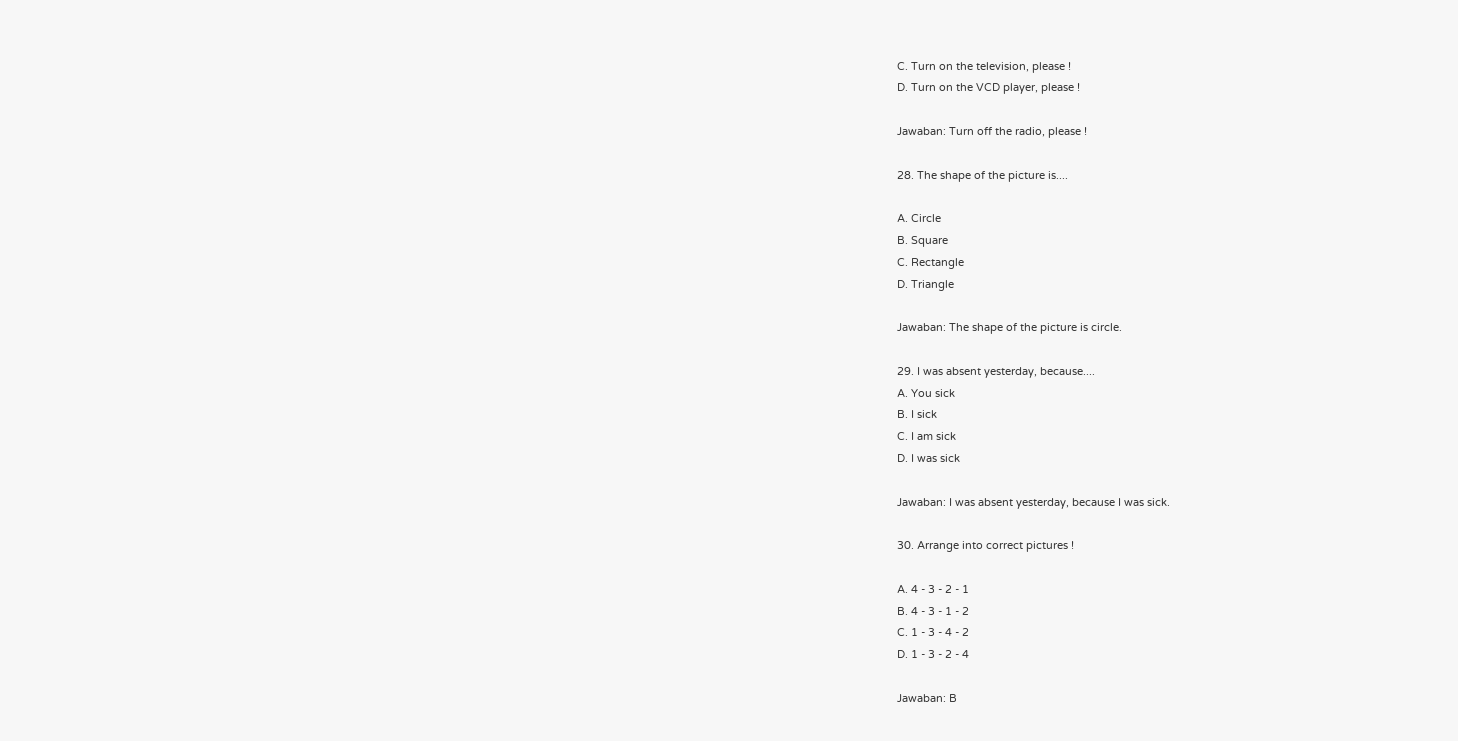C. Turn on the television, please !
D. Turn on the VCD player, please !

Jawaban: Turn off the radio, please !

28. The shape of the picture is....

A. Circle
B. Square
C. Rectangle
D. Triangle

Jawaban: The shape of the picture is circle.

29. I was absent yesterday, because....
A. You sick
B. I sick
C. I am sick
D. I was sick

Jawaban: I was absent yesterday, because I was sick.

30. Arrange into correct pictures !

A. 4 - 3 - 2 - 1
B. 4 - 3 - 1 - 2
C. 1 - 3 - 4 - 2
D. 1 - 3 - 2 - 4

Jawaban: B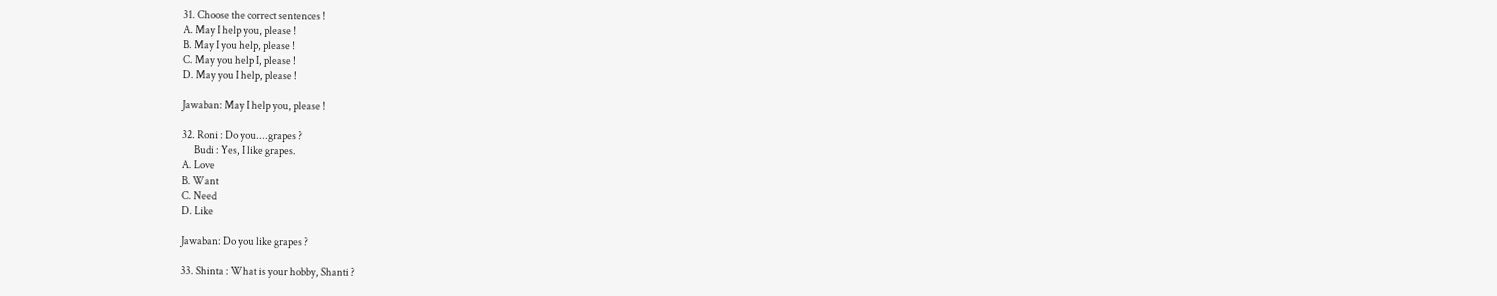31. Choose the correct sentences !
A. May I help you, please !
B. May I you help, please !
C. May you help I, please !
D. May you I help, please !

Jawaban: May I help you, please !

32. Roni : Do you....grapes ?
      Budi : Yes, I like grapes.
A. Love
B. Want
C. Need
D. Like

Jawaban: Do you like grapes ?

33. Shinta : What is your hobby, Shanti ?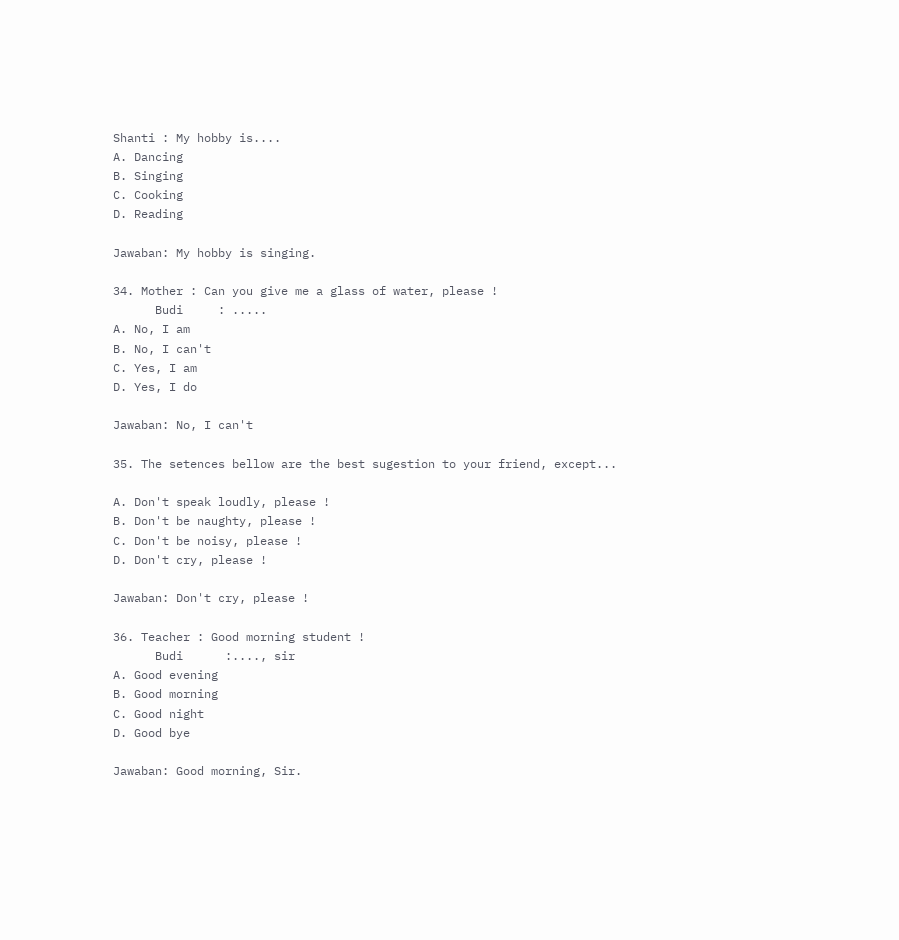Shanti : My hobby is....
A. Dancing
B. Singing
C. Cooking
D. Reading

Jawaban: My hobby is singing.

34. Mother : Can you give me a glass of water, please !
      Budi     : .....
A. No, I am
B. No, I can't
C. Yes, I am
D. Yes, I do

Jawaban: No, I can't

35. The setences bellow are the best sugestion to your friend, except...

A. Don't speak loudly, please !
B. Don't be naughty, please !
C. Don't be noisy, please !
D. Don't cry, please !

Jawaban: Don't cry, please !

36. Teacher : Good morning student !
      Budi      :...., sir
A. Good evening
B. Good morning
C. Good night
D. Good bye

Jawaban: Good morning, Sir.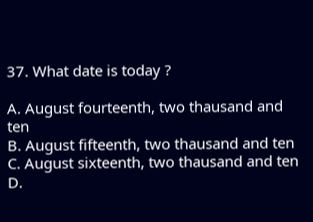37. What date is today ?

A. August fourteenth, two thausand and ten
B. August fifteenth, two thausand and ten
C. August sixteenth, two thausand and ten
D.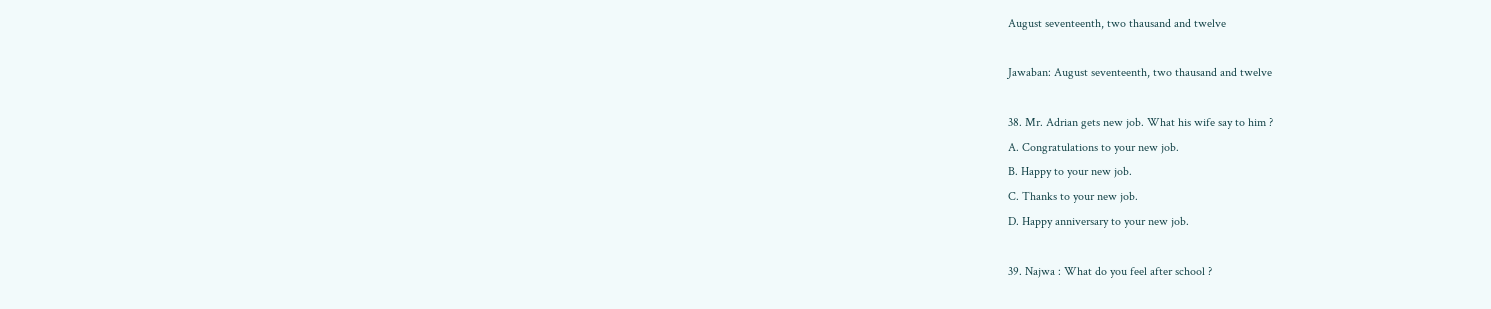August seventeenth, two thausand and twelve

Jawaban: August seventeenth, two thausand and twelve

38. Mr. Adrian gets new job. What his wife say to him ?
A. Congratulations to your new job.
B. Happy to your new job.
C. Thanks to your new job.
D. Happy anniversary to your new job.

39. Najwa : What do you feel after school ?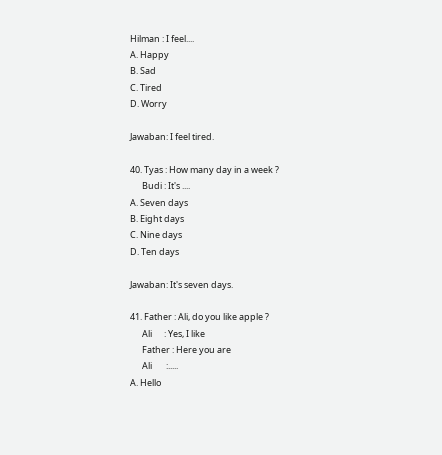Hilman : I feel....
A. Happy
B. Sad
C. Tired
D. Worry

Jawaban: I feel tired.

40. Tyas : How many day in a week ?
      Budi : It's ....
A. Seven days
B. Eight days
C. Nine days
D. Ten days

Jawaban: It's seven days.

41. Father : Ali, do you like apple ?
      Ali      : Yes, I like
      Father : Here you are
      Ali       :.....
A. Hello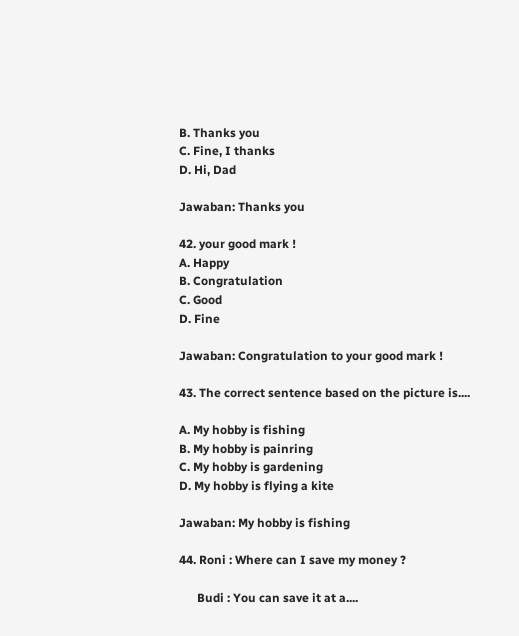B. Thanks you
C. Fine, I thanks
D. Hi, Dad

Jawaban: Thanks you

42. your good mark !
A. Happy
B. Congratulation
C. Good
D. Fine

Jawaban: Congratulation to your good mark !

43. The correct sentence based on the picture is....

A. My hobby is fishing
B. My hobby is painring
C. My hobby is gardening
D. My hobby is flying a kite

Jawaban: My hobby is fishing

44. Roni : Where can I save my money ?

      Budi : You can save it at a....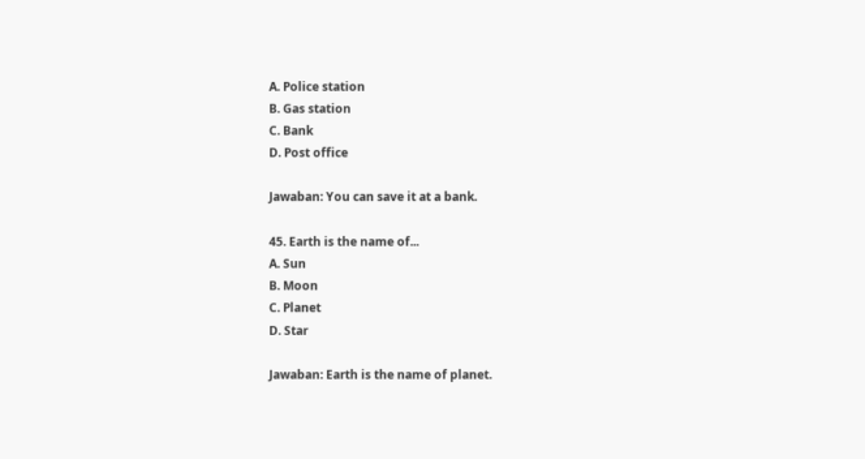A. Police station
B. Gas station
C. Bank
D. Post office

Jawaban: You can save it at a bank.

45. Earth is the name of...
A. Sun
B. Moon
C. Planet
D. Star

Jawaban: Earth is the name of planet.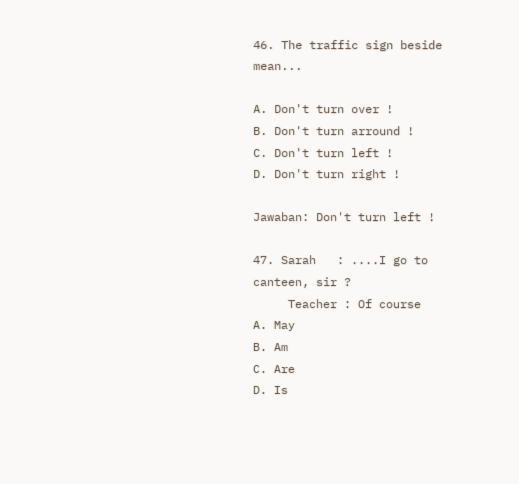46. The traffic sign beside mean...

A. Don't turn over !
B. Don't turn arround !
C. Don't turn left !
D. Don't turn right !

Jawaban: Don't turn left !

47. Sarah   : ....I go to canteen, sir ?
     Teacher : Of course
A. May
B. Am
C. Are
D. Is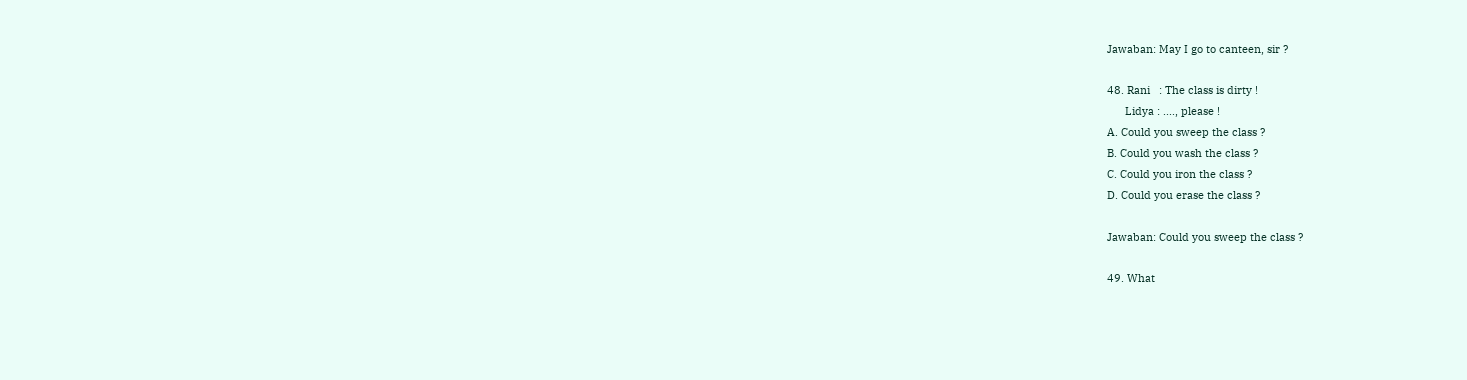Jawaban: May I go to canteen, sir ?

48. Rani   : The class is dirty !
      Lidya : ...., please !
A. Could you sweep the class ?
B. Could you wash the class ?
C. Could you iron the class ?
D. Could you erase the class ?

Jawaban: Could you sweep the class ?

49. What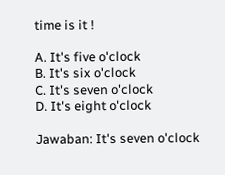time is it !

A. It's five o'clock
B. It's six o'clock
C. It's seven o'clock
D. It's eight o'clock

Jawaban: It's seven o'clock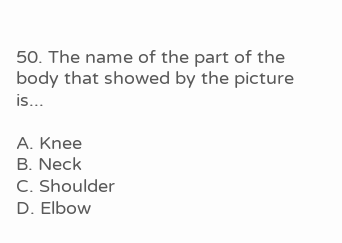50. The name of the part of the body that showed by the picture is...

A. Knee
B. Neck
C. Shoulder
D. Elbow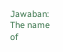Jawaban: The name of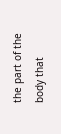the part of the body that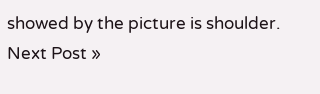showed by the picture is shoulder.
Next Post »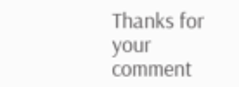Thanks for your comment